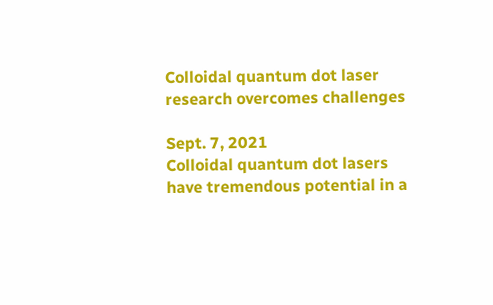Colloidal quantum dot laser research overcomes challenges

Sept. 7, 2021
Colloidal quantum dot lasers have tremendous potential in a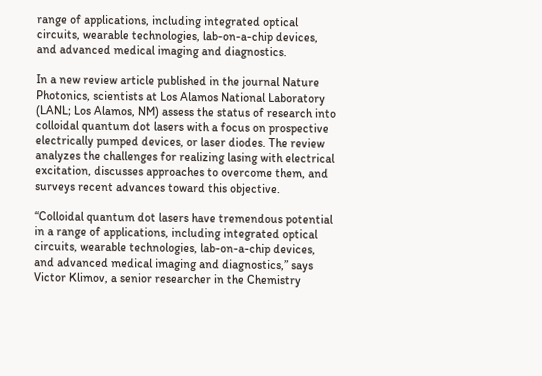range of applications, including integrated optical circuits, wearable technologies, lab-on-a-chip devices, and advanced medical imaging and diagnostics.

In a new review article published in the journal Nature Photonics, scientists at Los Alamos National Laboratory (LANL; Los Alamos, NM) assess the status of research into colloidal quantum dot lasers with a focus on prospective electrically pumped devices, or laser diodes. The review analyzes the challenges for realizing lasing with electrical excitation, discusses approaches to overcome them, and surveys recent advances toward this objective.

“Colloidal quantum dot lasers have tremendous potential in a range of applications, including integrated optical circuits, wearable technologies, lab-on-a-chip devices, and advanced medical imaging and diagnostics,” says Victor Klimov, a senior researcher in the Chemistry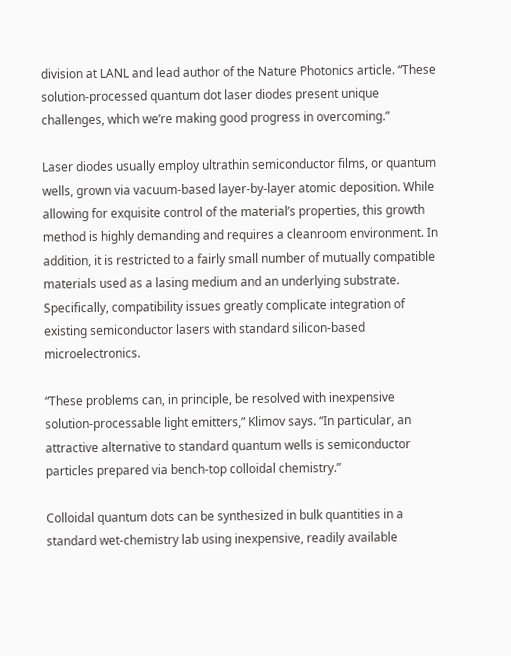division at LANL and lead author of the Nature Photonics article. “These solution-processed quantum dot laser diodes present unique challenges, which we’re making good progress in overcoming.”

Laser diodes usually employ ultrathin semiconductor films, or quantum wells, grown via vacuum-based layer-by-layer atomic deposition. While allowing for exquisite control of the material’s properties, this growth method is highly demanding and requires a cleanroom environment. In addition, it is restricted to a fairly small number of mutually compatible materials used as a lasing medium and an underlying substrate. Specifically, compatibility issues greatly complicate integration of existing semiconductor lasers with standard silicon-based microelectronics.

“These problems can, in principle, be resolved with inexpensive solution-processable light emitters,” Klimov says. “In particular, an attractive alternative to standard quantum wells is semiconductor particles prepared via bench-top colloidal chemistry.”

Colloidal quantum dots can be synthesized in bulk quantities in a standard wet-chemistry lab using inexpensive, readily available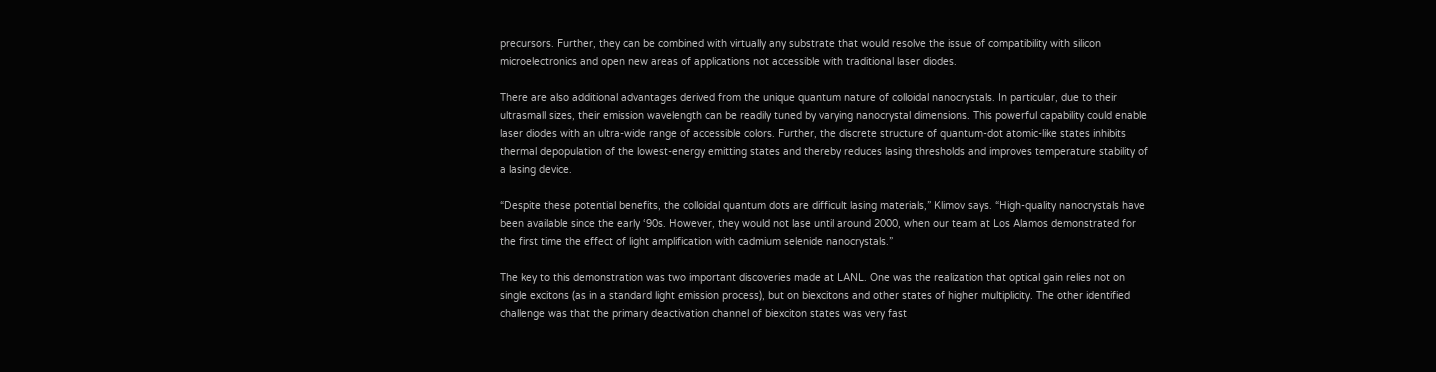precursors. Further, they can be combined with virtually any substrate that would resolve the issue of compatibility with silicon microelectronics and open new areas of applications not accessible with traditional laser diodes.

There are also additional advantages derived from the unique quantum nature of colloidal nanocrystals. In particular, due to their ultrasmall sizes, their emission wavelength can be readily tuned by varying nanocrystal dimensions. This powerful capability could enable laser diodes with an ultra-wide range of accessible colors. Further, the discrete structure of quantum-dot atomic-like states inhibits thermal depopulation of the lowest-energy emitting states and thereby reduces lasing thresholds and improves temperature stability of a lasing device.

“Despite these potential benefits, the colloidal quantum dots are difficult lasing materials,” Klimov says. “High-quality nanocrystals have been available since the early ‘90s. However, they would not lase until around 2000, when our team at Los Alamos demonstrated for the first time the effect of light amplification with cadmium selenide nanocrystals.”

The key to this demonstration was two important discoveries made at LANL. One was the realization that optical gain relies not on single excitons (as in a standard light emission process), but on biexcitons and other states of higher multiplicity. The other identified challenge was that the primary deactivation channel of biexciton states was very fast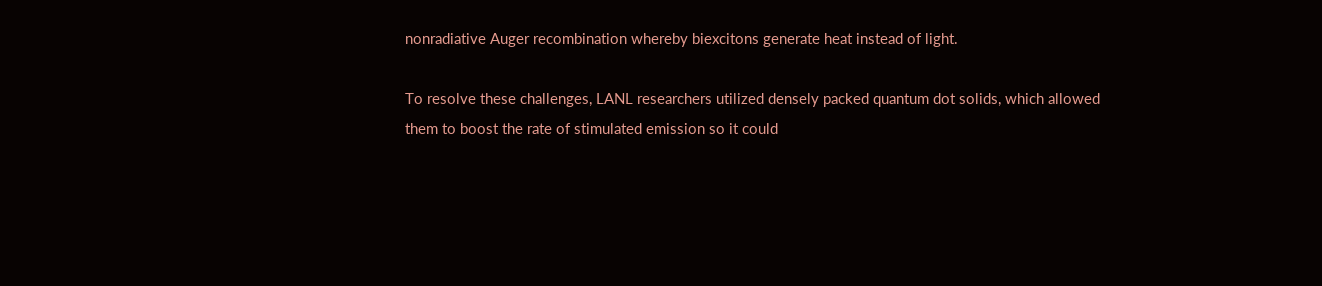nonradiative Auger recombination whereby biexcitons generate heat instead of light.

To resolve these challenges, LANL researchers utilized densely packed quantum dot solids, which allowed them to boost the rate of stimulated emission so it could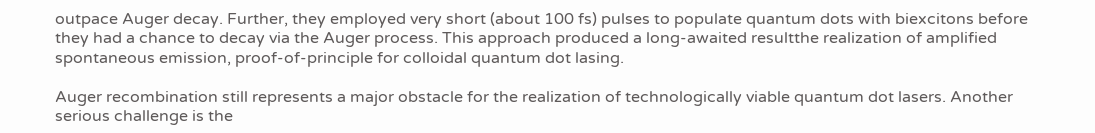outpace Auger decay. Further, they employed very short (about 100 fs) pulses to populate quantum dots with biexcitons before they had a chance to decay via the Auger process. This approach produced a long-awaited resultthe realization of amplified spontaneous emission, proof-of-principle for colloidal quantum dot lasing.

Auger recombination still represents a major obstacle for the realization of technologically viable quantum dot lasers. Another serious challenge is the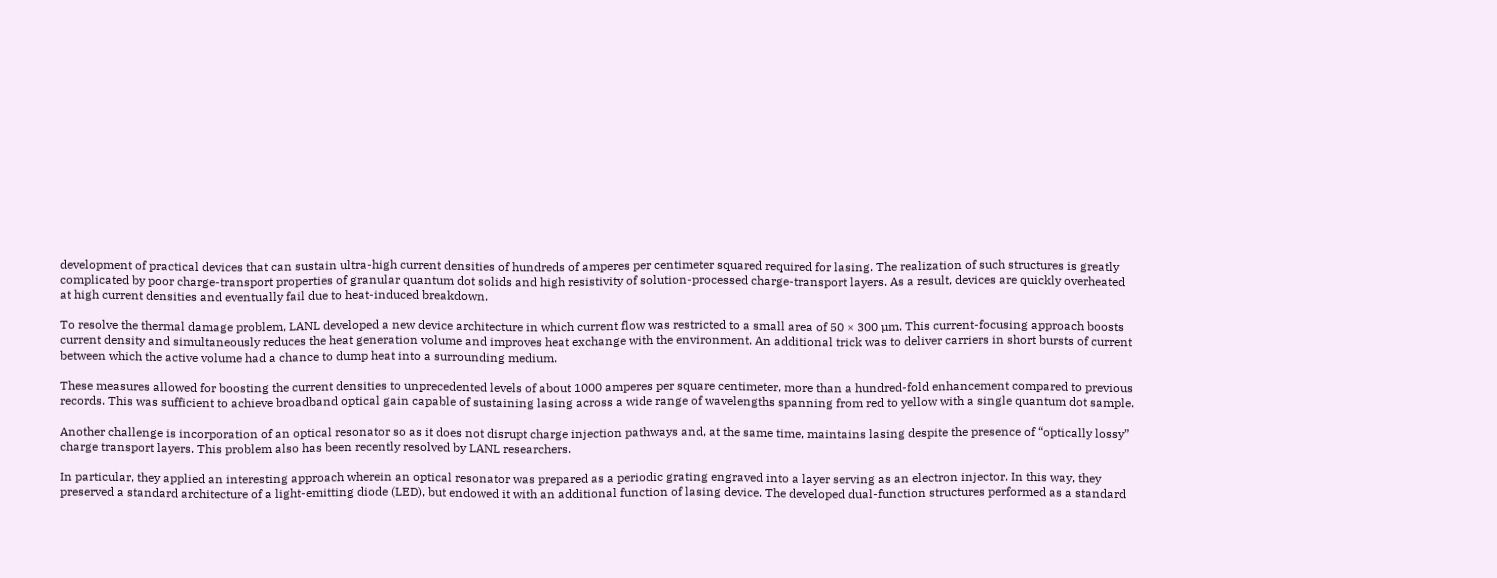development of practical devices that can sustain ultra-high current densities of hundreds of amperes per centimeter squared required for lasing. The realization of such structures is greatly complicated by poor charge-transport properties of granular quantum dot solids and high resistivity of solution-processed charge-transport layers. As a result, devices are quickly overheated at high current densities and eventually fail due to heat-induced breakdown.

To resolve the thermal damage problem, LANL developed a new device architecture in which current flow was restricted to a small area of 50 × 300 µm. This current-focusing approach boosts current density and simultaneously reduces the heat generation volume and improves heat exchange with the environment. An additional trick was to deliver carriers in short bursts of current between which the active volume had a chance to dump heat into a surrounding medium.

These measures allowed for boosting the current densities to unprecedented levels of about 1000 amperes per square centimeter, more than a hundred-fold enhancement compared to previous records. This was sufficient to achieve broadband optical gain capable of sustaining lasing across a wide range of wavelengths spanning from red to yellow with a single quantum dot sample.

Another challenge is incorporation of an optical resonator so as it does not disrupt charge injection pathways and, at the same time, maintains lasing despite the presence of “optically lossy” charge transport layers. This problem also has been recently resolved by LANL researchers.

In particular, they applied an interesting approach wherein an optical resonator was prepared as a periodic grating engraved into a layer serving as an electron injector. In this way, they preserved a standard architecture of a light-emitting diode (LED), but endowed it with an additional function of lasing device. The developed dual-function structures performed as a standard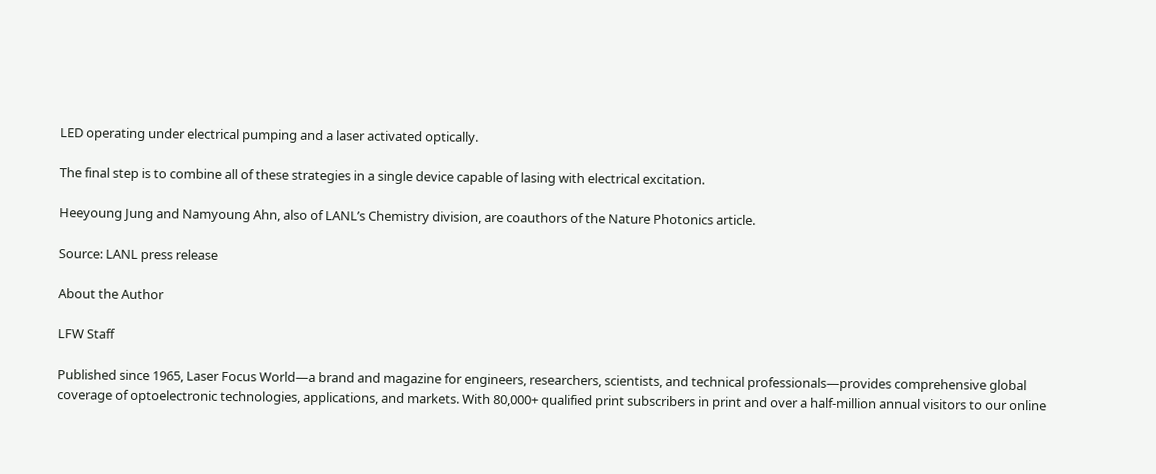LED operating under electrical pumping and a laser activated optically.

The final step is to combine all of these strategies in a single device capable of lasing with electrical excitation.

Heeyoung Jung and Namyoung Ahn, also of LANL’s Chemistry division, are coauthors of the Nature Photonics article.

Source: LANL press release

About the Author

LFW Staff

Published since 1965, Laser Focus World—a brand and magazine for engineers, researchers, scientists, and technical professionals—provides comprehensive global coverage of optoelectronic technologies, applications, and markets. With 80,000+ qualified print subscribers in print and over a half-million annual visitors to our online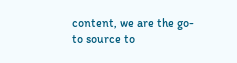content, we are the go-to source to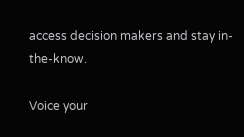access decision makers and stay in-the-know.

Voice your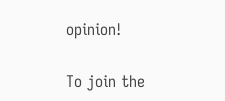opinion!

To join the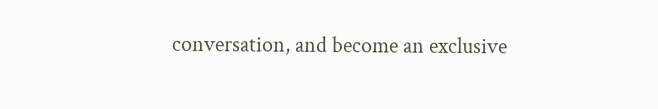conversation, and become an exclusive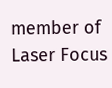member of Laser Focus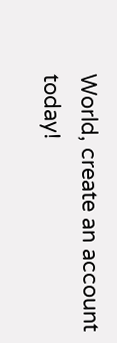World, create an account today!